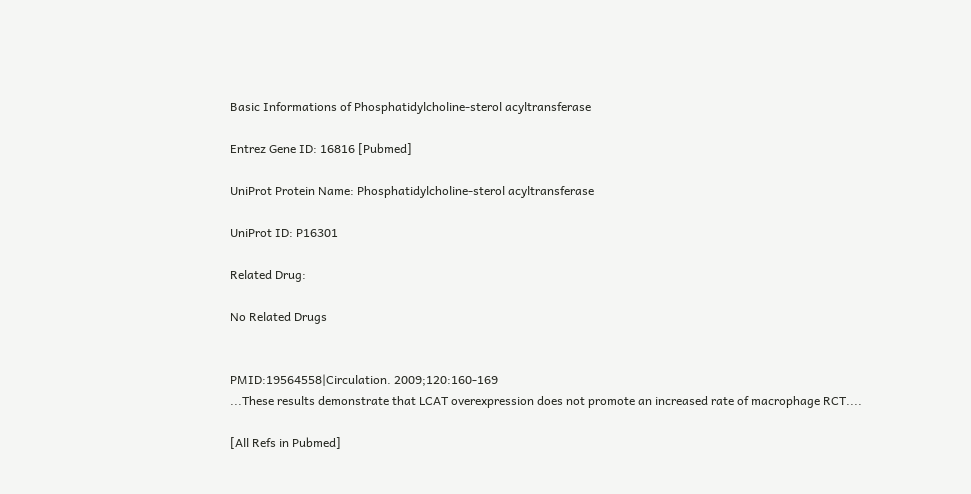Basic Informations of Phosphatidylcholine-sterol acyltransferase

Entrez Gene ID: 16816 [Pubmed]

UniProt Protein Name: Phosphatidylcholine-sterol acyltransferase

UniProt ID: P16301

Related Drug:

No Related Drugs


PMID:19564558|Circulation. 2009;120:160-169
...These results demonstrate that LCAT overexpression does not promote an increased rate of macrophage RCT....

[All Refs in Pubmed]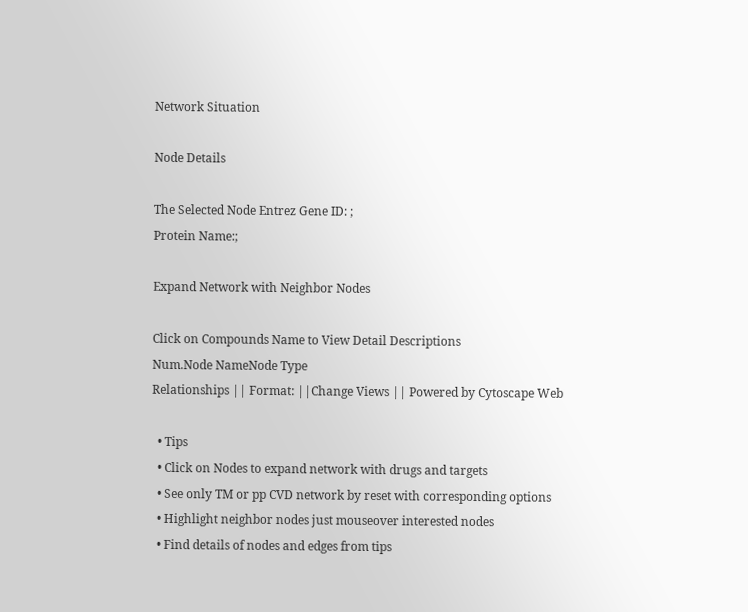Network Situation

Node Details

The Selected Node Entrez Gene ID: ;
Protein Name:;

Expand Network with Neighbor Nodes

Click on Compounds Name to View Detail Descriptions
Num.Node NameNode Type
Relationships || Format: ||Change Views || Powered by Cytoscape Web

  • Tips
  • Click on Nodes to expand network with drugs and targets
  • See only TM or pp CVD network by reset with corresponding options
  • Highlight neighbor nodes just mouseover interested nodes
  • Find details of nodes and edges from tips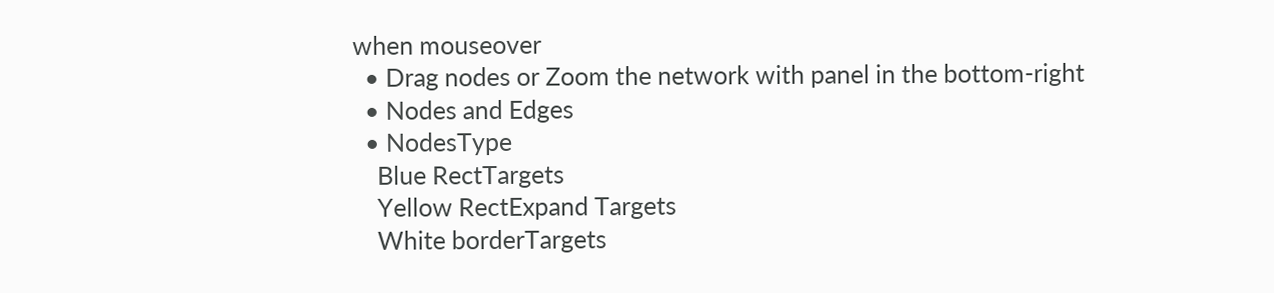when mouseover
  • Drag nodes or Zoom the network with panel in the bottom-right
  • Nodes and Edges
  • NodesType
    Blue RectTargets
    Yellow RectExpand Targets
    White borderTargets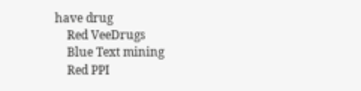have drug
    Red VeeDrugs
    Blue Text mining
    Red PPI